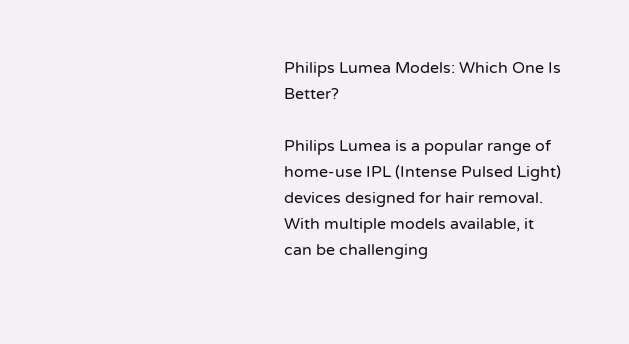Philips Lumea Models: Which One Is Better?

Philips Lumea is a popular range of home-use IPL (Intense Pulsed Light) devices designed for hair removal. With multiple models available, it can be challenging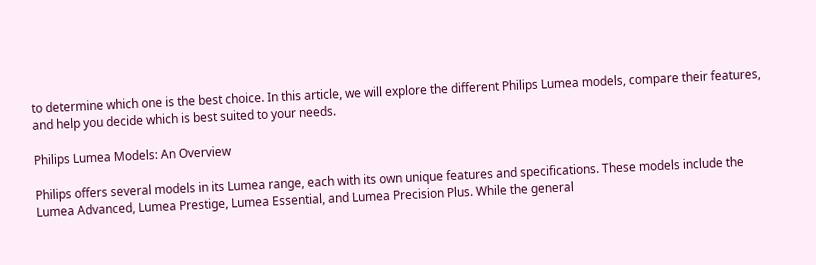to determine which one is the best choice. In this article, we will explore the different Philips Lumea models, compare their features, and help you decide which is best suited to your needs.

Philips Lumea Models: An Overview

Philips offers several models in its Lumea range, each with its own unique features and specifications. These models include the Lumea Advanced, Lumea Prestige, Lumea Essential, and Lumea Precision Plus. While the general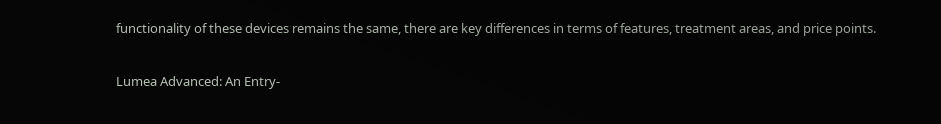functionality of these devices remains the same, there are key differences in terms of features, treatment areas, and price points.

Lumea Advanced: An Entry-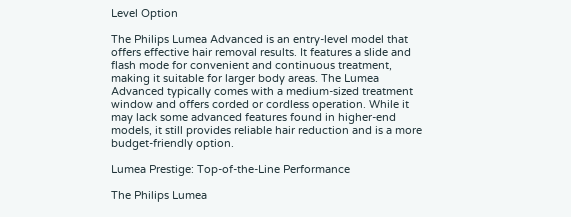Level Option

The Philips Lumea Advanced is an entry-level model that offers effective hair removal results. It features a slide and flash mode for convenient and continuous treatment, making it suitable for larger body areas. The Lumea Advanced typically comes with a medium-sized treatment window and offers corded or cordless operation. While it may lack some advanced features found in higher-end models, it still provides reliable hair reduction and is a more budget-friendly option.

Lumea Prestige: Top-of-the-Line Performance

The Philips Lumea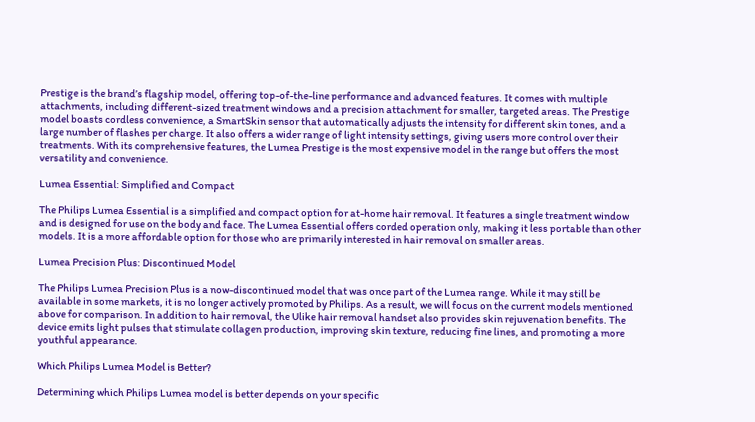Prestige is the brand’s flagship model, offering top-of-the-line performance and advanced features. It comes with multiple attachments, including different-sized treatment windows and a precision attachment for smaller, targeted areas. The Prestige model boasts cordless convenience, a SmartSkin sensor that automatically adjusts the intensity for different skin tones, and a large number of flashes per charge. It also offers a wider range of light intensity settings, giving users more control over their treatments. With its comprehensive features, the Lumea Prestige is the most expensive model in the range but offers the most versatility and convenience.

Lumea Essential: Simplified and Compact

The Philips Lumea Essential is a simplified and compact option for at-home hair removal. It features a single treatment window and is designed for use on the body and face. The Lumea Essential offers corded operation only, making it less portable than other models. It is a more affordable option for those who are primarily interested in hair removal on smaller areas.

Lumea Precision Plus: Discontinued Model

The Philips Lumea Precision Plus is a now-discontinued model that was once part of the Lumea range. While it may still be available in some markets, it is no longer actively promoted by Philips. As a result, we will focus on the current models mentioned above for comparison. In addition to hair removal, the Ulike hair removal handset also provides skin rejuvenation benefits. The device emits light pulses that stimulate collagen production, improving skin texture, reducing fine lines, and promoting a more youthful appearance.

Which Philips Lumea Model is Better?

Determining which Philips Lumea model is better depends on your specific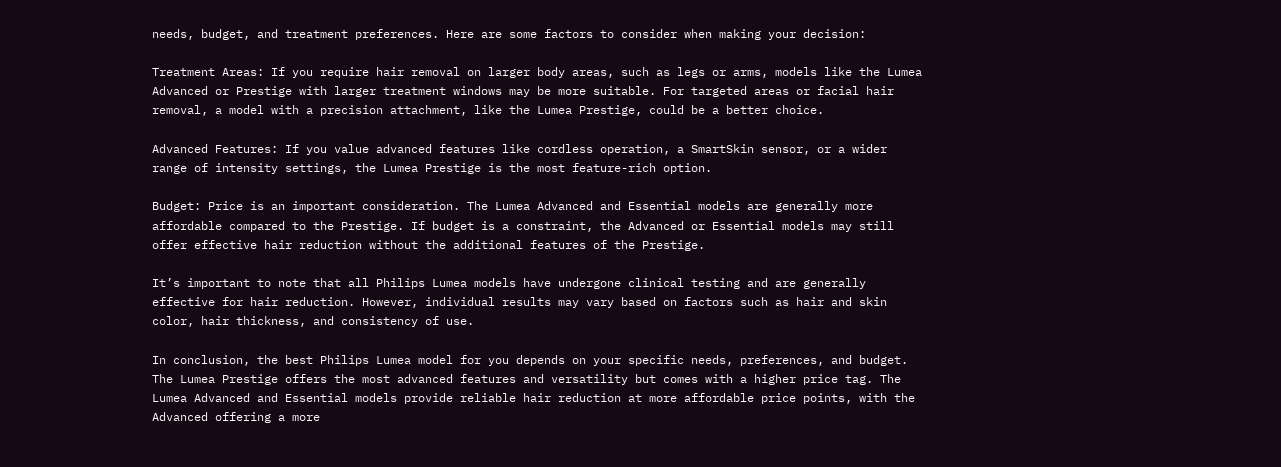needs, budget, and treatment preferences. Here are some factors to consider when making your decision:

Treatment Areas: If you require hair removal on larger body areas, such as legs or arms, models like the Lumea Advanced or Prestige with larger treatment windows may be more suitable. For targeted areas or facial hair removal, a model with a precision attachment, like the Lumea Prestige, could be a better choice.

Advanced Features: If you value advanced features like cordless operation, a SmartSkin sensor, or a wider range of intensity settings, the Lumea Prestige is the most feature-rich option.

Budget: Price is an important consideration. The Lumea Advanced and Essential models are generally more affordable compared to the Prestige. If budget is a constraint, the Advanced or Essential models may still offer effective hair reduction without the additional features of the Prestige.

It’s important to note that all Philips Lumea models have undergone clinical testing and are generally effective for hair reduction. However, individual results may vary based on factors such as hair and skin color, hair thickness, and consistency of use.

In conclusion, the best Philips Lumea model for you depends on your specific needs, preferences, and budget. The Lumea Prestige offers the most advanced features and versatility but comes with a higher price tag. The Lumea Advanced and Essential models provide reliable hair reduction at more affordable price points, with the Advanced offering a more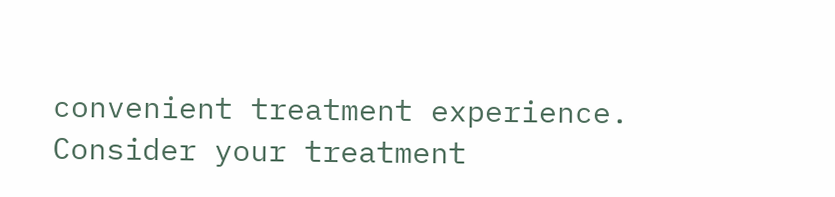convenient treatment experience. Consider your treatment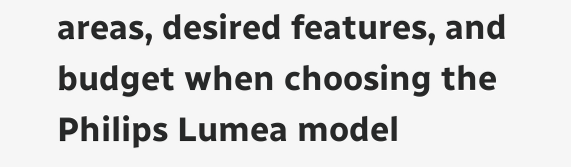areas, desired features, and budget when choosing the Philips Lumea model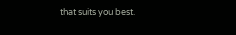that suits you best.